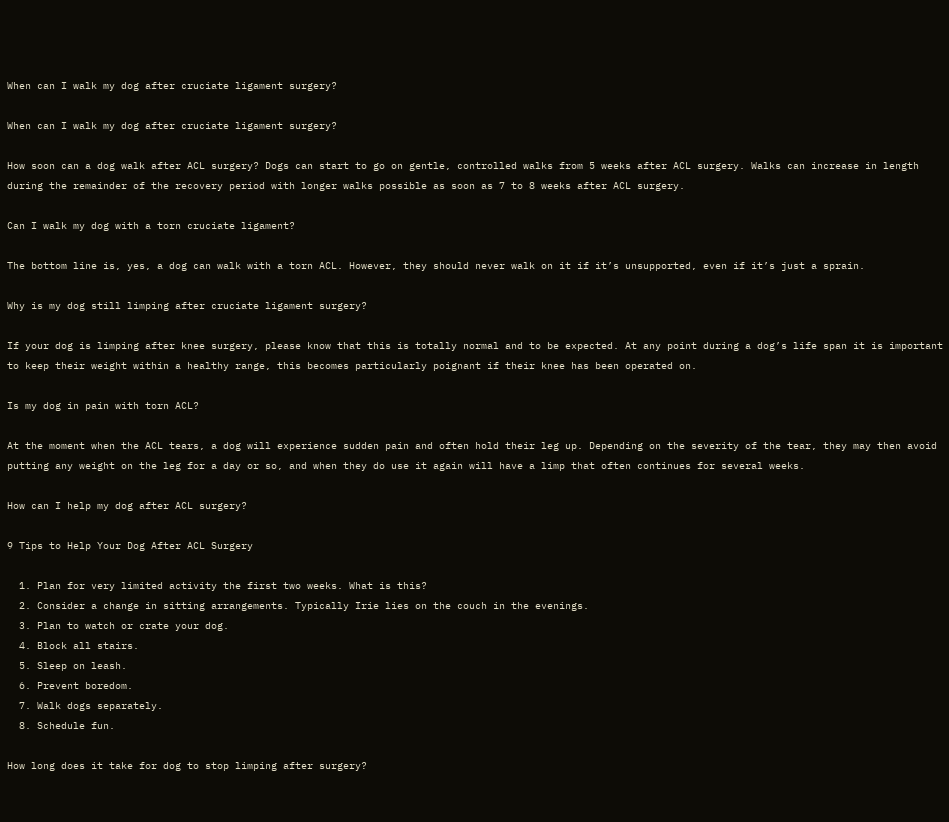When can I walk my dog after cruciate ligament surgery?

When can I walk my dog after cruciate ligament surgery?

How soon can a dog walk after ACL surgery? Dogs can start to go on gentle, controlled walks from 5 weeks after ACL surgery. Walks can increase in length during the remainder of the recovery period with longer walks possible as soon as 7 to 8 weeks after ACL surgery.

Can I walk my dog with a torn cruciate ligament?

The bottom line is, yes, a dog can walk with a torn ACL. However, they should never walk on it if it’s unsupported, even if it’s just a sprain.

Why is my dog still limping after cruciate ligament surgery?

If your dog is limping after knee surgery, please know that this is totally normal and to be expected. At any point during a dog’s life span it is important to keep their weight within a healthy range, this becomes particularly poignant if their knee has been operated on.

Is my dog in pain with torn ACL?

At the moment when the ACL tears, a dog will experience sudden pain and often hold their leg up. Depending on the severity of the tear, they may then avoid putting any weight on the leg for a day or so, and when they do use it again will have a limp that often continues for several weeks.

How can I help my dog after ACL surgery?

9 Tips to Help Your Dog After ACL Surgery

  1. Plan for very limited activity the first two weeks. What is this?
  2. Consider a change in sitting arrangements. Typically Irie lies on the couch in the evenings.
  3. Plan to watch or crate your dog.
  4. Block all stairs.
  5. Sleep on leash.
  6. Prevent boredom.
  7. Walk dogs separately.
  8. Schedule fun.

How long does it take for dog to stop limping after surgery?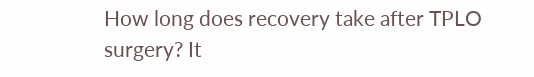How long does recovery take after TPLO surgery? It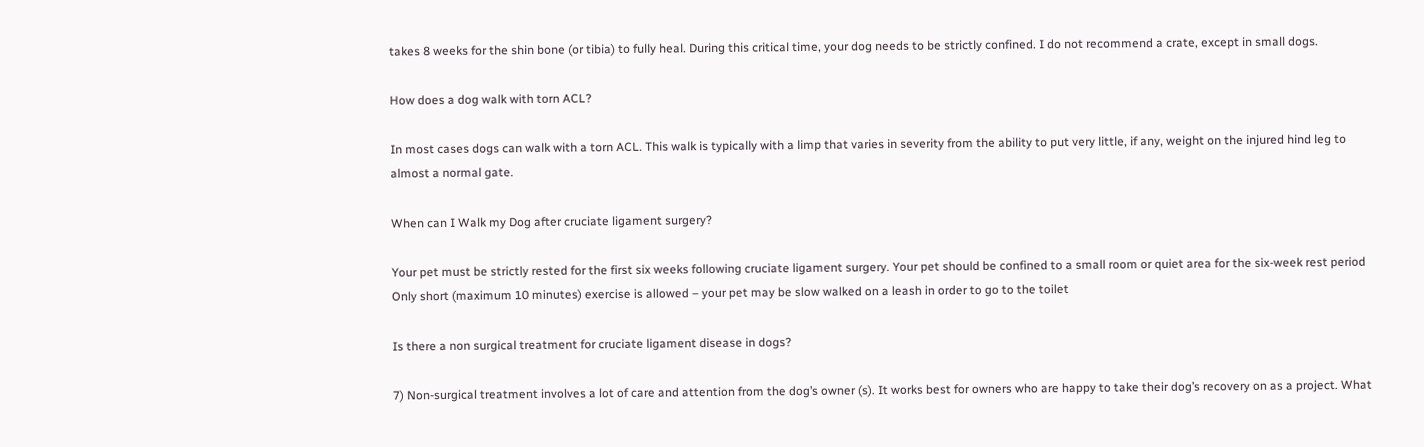takes 8 weeks for the shin bone (or tibia) to fully heal. During this critical time, your dog needs to be strictly confined. I do not recommend a crate, except in small dogs.

How does a dog walk with torn ACL?

In most cases dogs can walk with a torn ACL. This walk is typically with a limp that varies in severity from the ability to put very little, if any, weight on the injured hind leg to almost a normal gate.

When can I Walk my Dog after cruciate ligament surgery?

Your pet must be strictly rested for the first six weeks following cruciate ligament surgery. Your pet should be confined to a small room or quiet area for the six-week rest period Only short (maximum 10 minutes) exercise is allowed – your pet may be slow walked on a leash in order to go to the toilet

Is there a non surgical treatment for cruciate ligament disease in dogs?

7) Non-surgical treatment involves a lot of care and attention from the dog’s owner (s). It works best for owners who are happy to take their dog’s recovery on as a project. What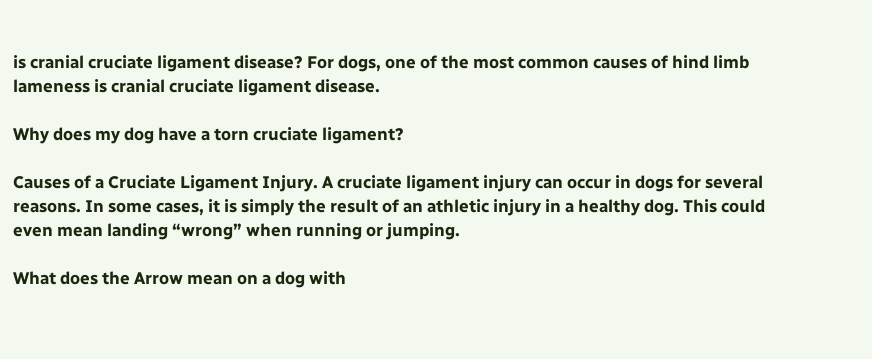is cranial cruciate ligament disease? For dogs, one of the most common causes of hind limb lameness is cranial cruciate ligament disease.

Why does my dog have a torn cruciate ligament?

Causes of a Cruciate Ligament Injury. A cruciate ligament injury can occur in dogs for several reasons. In some cases, it is simply the result of an athletic injury in a healthy dog. This could even mean landing “wrong” when running or jumping.

What does the Arrow mean on a dog with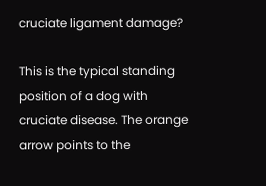cruciate ligament damage?

This is the typical standing position of a dog with cruciate disease. The orange arrow points to the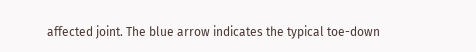affected joint. The blue arrow indicates the typical toe-down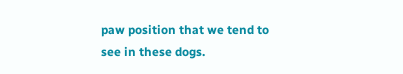paw position that we tend to see in these dogs.